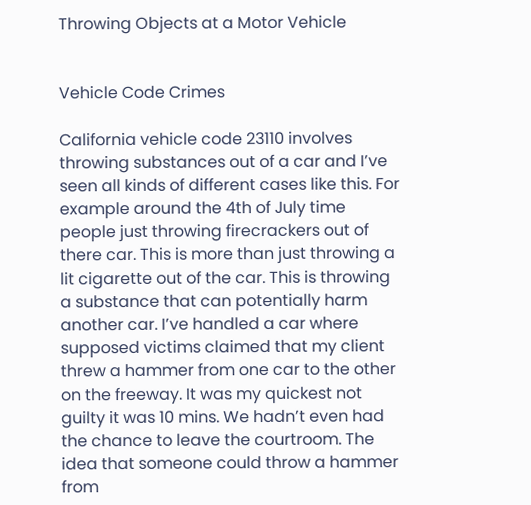Throwing Objects at a Motor Vehicle


Vehicle Code Crimes

California vehicle code 23110 involves throwing substances out of a car and I’ve seen all kinds of different cases like this. For example around the 4th of July time people just throwing firecrackers out of there car. This is more than just throwing a lit cigarette out of the car. This is throwing a substance that can potentially harm another car. I’ve handled a car where supposed victims claimed that my client threw a hammer from one car to the other on the freeway. It was my quickest not guilty it was 10 mins. We hadn’t even had the chance to leave the courtroom. The idea that someone could throw a hammer from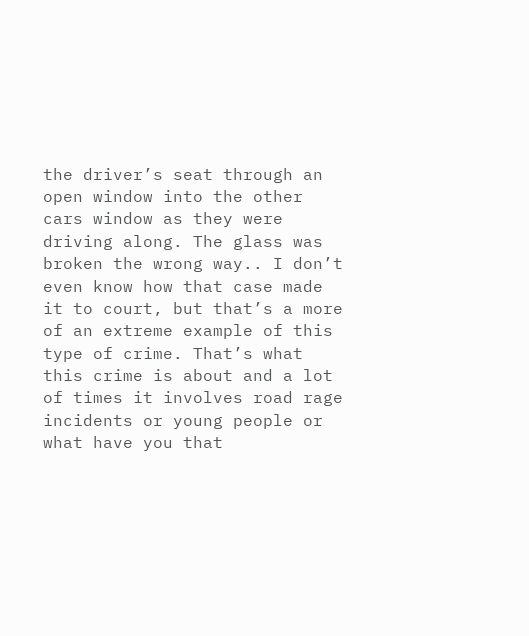the driver’s seat through an open window into the other cars window as they were driving along. The glass was broken the wrong way.. I don’t even know how that case made it to court, but that’s a more of an extreme example of this type of crime. That’s what this crime is about and a lot of times it involves road rage incidents or young people or what have you that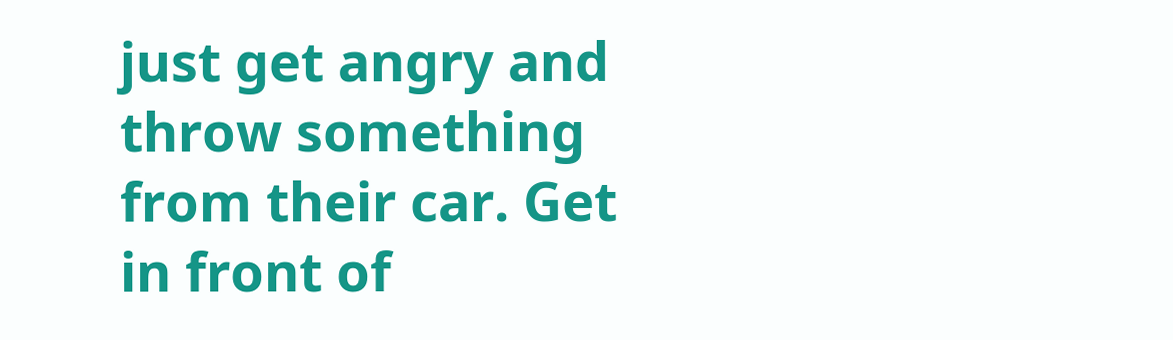just get angry and throw something from their car. Get in front of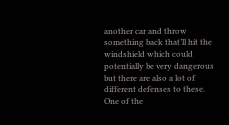another car and throw something back that’ll hit the windshield which could potentially be very dangerous but there are also a lot of different defenses to these. One of the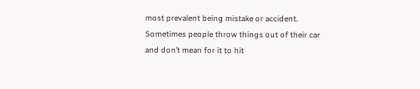most prevalent being mistake or accident. Sometimes people throw things out of their car and don’t mean for it to hit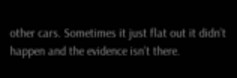other cars. Sometimes it just flat out it didn’t happen and the evidence isn’t there.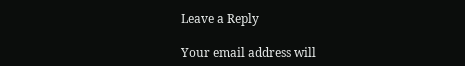Leave a Reply

Your email address will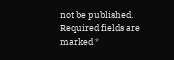not be published. Required fields are marked *